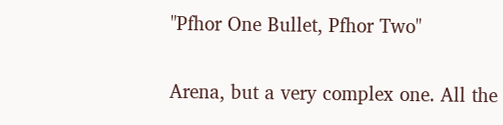"Pfhor One Bullet, Pfhor Two"

Arena, but a very complex one. All the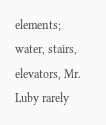elements; water, stairs, elevators, Mr. Luby rarely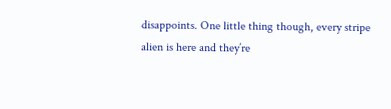disappoints. One little thing though, every stripe alien is here and they’re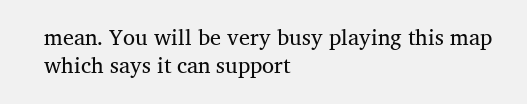mean. You will be very busy playing this map which says it can support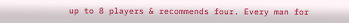up to 8 players & recommends four. Every man for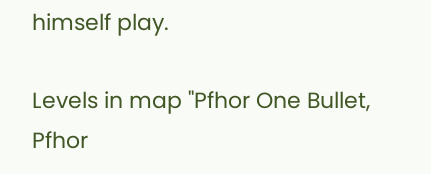himself play.

Levels in map "Pfhor One Bullet, Pfhor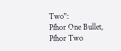Two":
Pfhor One Bullet, Pfhor Two